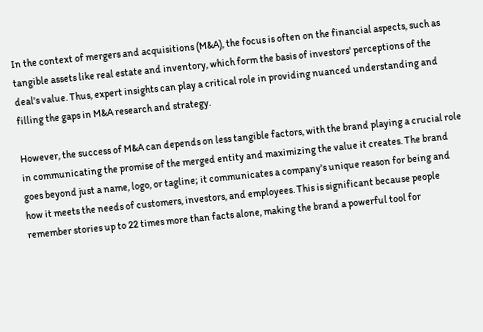In the context of mergers and acquisitions (M&A), the focus is often on the financial aspects, such as tangible assets like real estate and inventory, which form the basis of investors' perceptions of the deal's value. Thus, expert insights can play a critical role in providing nuanced understanding and filling the gaps in M&A research and strategy.

However, the success of M&A can depends on less tangible factors, with the brand playing a crucial role in communicating the promise of the merged entity and maximizing the value it creates. The brand goes beyond just a name, logo, or tagline; it communicates a company's unique reason for being and how it meets the needs of customers, investors, and employees. This is significant because people remember stories up to 22 times more than facts alone, making the brand a powerful tool for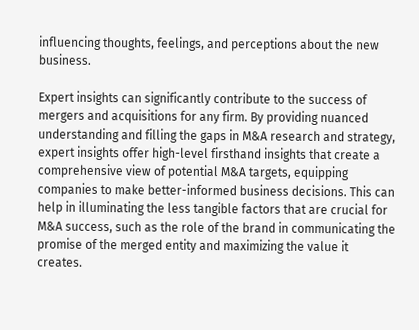influencing thoughts, feelings, and perceptions about the new business.

Expert insights can significantly contribute to the success of mergers and acquisitions for any firm. By providing nuanced understanding and filling the gaps in M&A research and strategy, expert insights offer high-level firsthand insights that create a comprehensive view of potential M&A targets, equipping companies to make better-informed business decisions. This can help in illuminating the less tangible factors that are crucial for M&A success, such as the role of the brand in communicating the promise of the merged entity and maximizing the value it creates.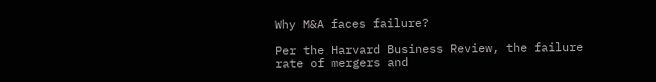Why M&A faces failure?

Per the Harvard Business Review, the failure rate of mergers and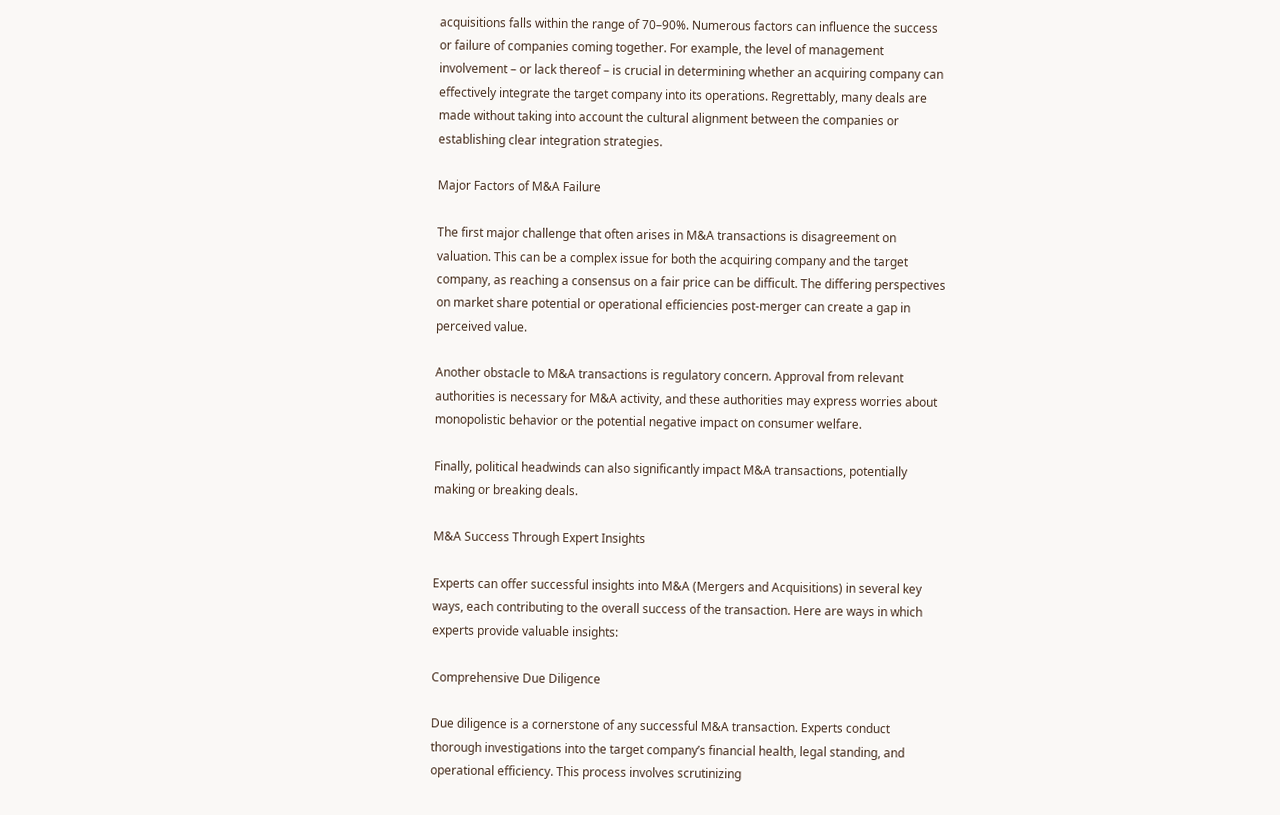acquisitions falls within the range of 70–90%. Numerous factors can influence the success or failure of companies coming together. For example, the level of management involvement – or lack thereof – is crucial in determining whether an acquiring company can effectively integrate the target company into its operations. Regrettably, many deals are made without taking into account the cultural alignment between the companies or establishing clear integration strategies.

Major Factors of M&A Failure

The first major challenge that often arises in M&A transactions is disagreement on valuation. This can be a complex issue for both the acquiring company and the target company, as reaching a consensus on a fair price can be difficult. The differing perspectives on market share potential or operational efficiencies post-merger can create a gap in perceived value.

Another obstacle to M&A transactions is regulatory concern. Approval from relevant authorities is necessary for M&A activity, and these authorities may express worries about monopolistic behavior or the potential negative impact on consumer welfare.

Finally, political headwinds can also significantly impact M&A transactions, potentially making or breaking deals.

M&A Success Through Expert Insights

Experts can offer successful insights into M&A (Mergers and Acquisitions) in several key ways, each contributing to the overall success of the transaction. Here are ways in which experts provide valuable insights:

Comprehensive Due Diligence

Due diligence is a cornerstone of any successful M&A transaction. Experts conduct thorough investigations into the target company’s financial health, legal standing, and operational efficiency. This process involves scrutinizing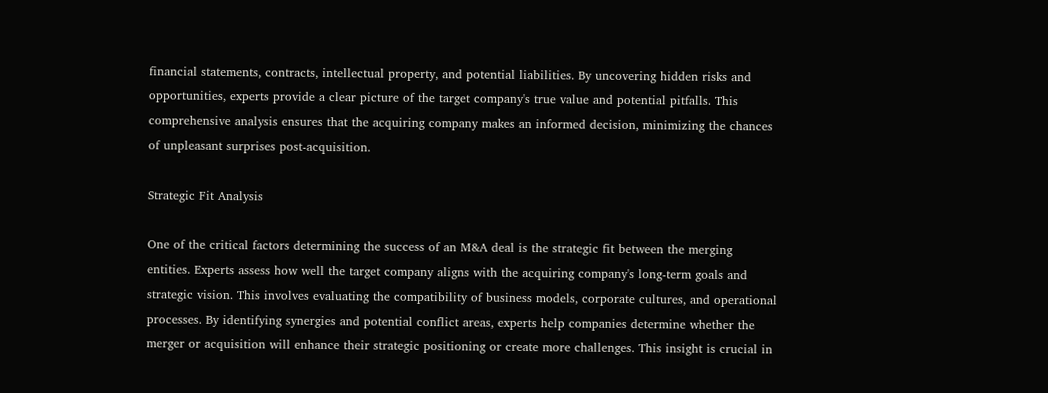financial statements, contracts, intellectual property, and potential liabilities. By uncovering hidden risks and opportunities, experts provide a clear picture of the target company's true value and potential pitfalls. This comprehensive analysis ensures that the acquiring company makes an informed decision, minimizing the chances of unpleasant surprises post-acquisition.

Strategic Fit Analysis

One of the critical factors determining the success of an M&A deal is the strategic fit between the merging entities. Experts assess how well the target company aligns with the acquiring company's long-term goals and strategic vision. This involves evaluating the compatibility of business models, corporate cultures, and operational processes. By identifying synergies and potential conflict areas, experts help companies determine whether the merger or acquisition will enhance their strategic positioning or create more challenges. This insight is crucial in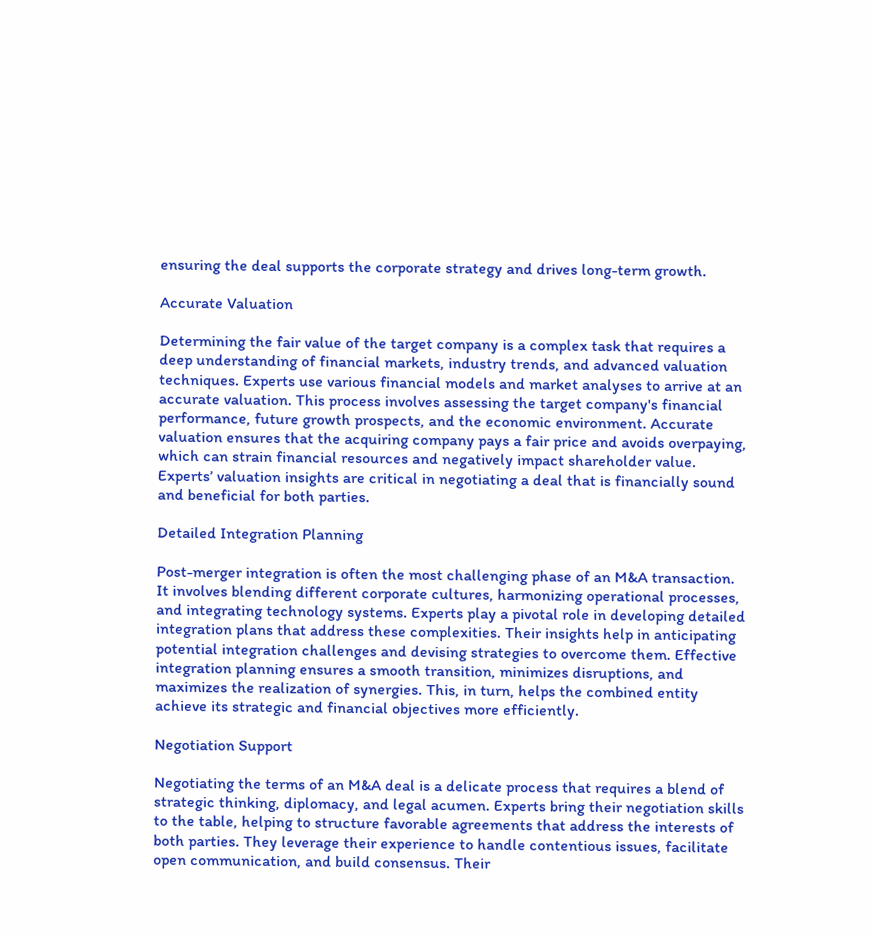ensuring the deal supports the corporate strategy and drives long-term growth.

Accurate Valuation

Determining the fair value of the target company is a complex task that requires a deep understanding of financial markets, industry trends, and advanced valuation techniques. Experts use various financial models and market analyses to arrive at an accurate valuation. This process involves assessing the target company's financial performance, future growth prospects, and the economic environment. Accurate valuation ensures that the acquiring company pays a fair price and avoids overpaying, which can strain financial resources and negatively impact shareholder value. Experts’ valuation insights are critical in negotiating a deal that is financially sound and beneficial for both parties.

Detailed Integration Planning

Post-merger integration is often the most challenging phase of an M&A transaction. It involves blending different corporate cultures, harmonizing operational processes, and integrating technology systems. Experts play a pivotal role in developing detailed integration plans that address these complexities. Their insights help in anticipating potential integration challenges and devising strategies to overcome them. Effective integration planning ensures a smooth transition, minimizes disruptions, and maximizes the realization of synergies. This, in turn, helps the combined entity achieve its strategic and financial objectives more efficiently.

Negotiation Support

Negotiating the terms of an M&A deal is a delicate process that requires a blend of strategic thinking, diplomacy, and legal acumen. Experts bring their negotiation skills to the table, helping to structure favorable agreements that address the interests of both parties. They leverage their experience to handle contentious issues, facilitate open communication, and build consensus. Their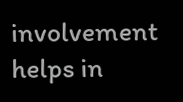involvement helps in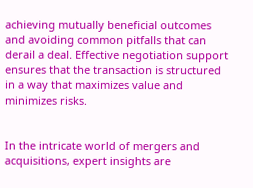achieving mutually beneficial outcomes and avoiding common pitfalls that can derail a deal. Effective negotiation support ensures that the transaction is structured in a way that maximizes value and minimizes risks.


In the intricate world of mergers and acquisitions, expert insights are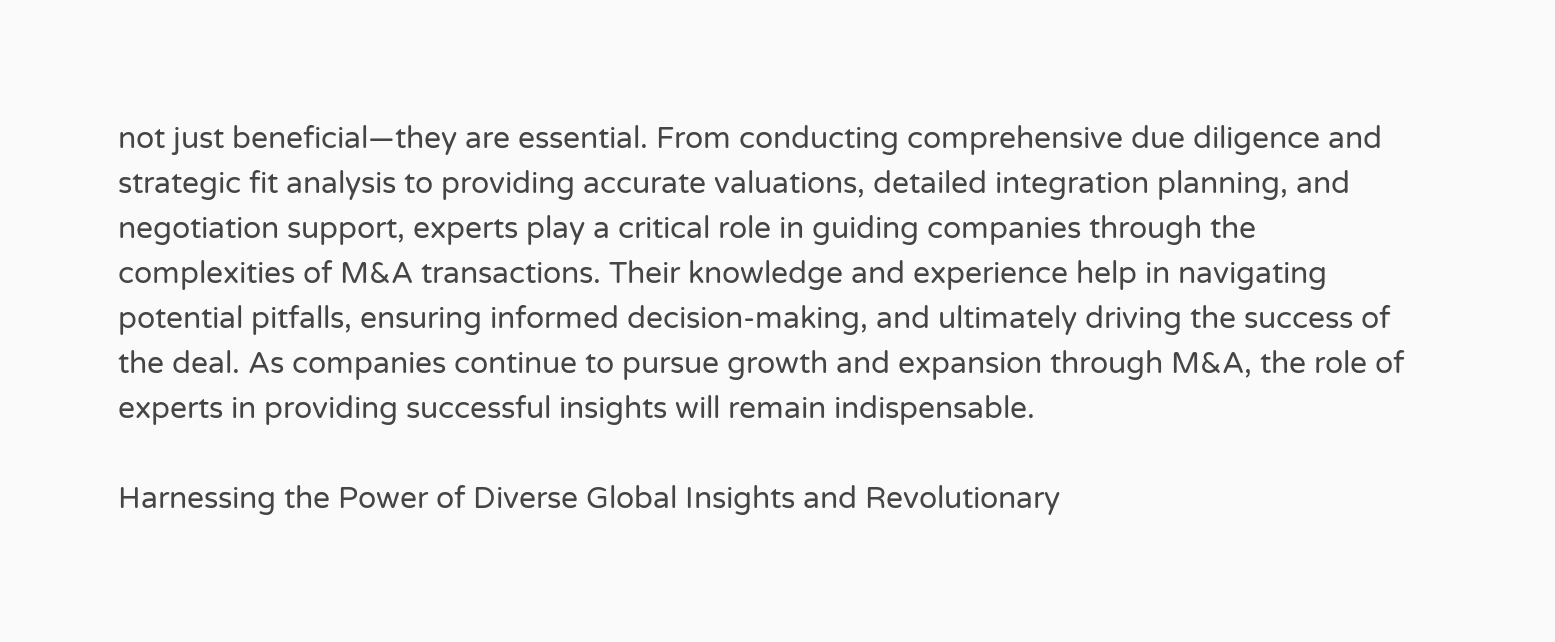not just beneficial—they are essential. From conducting comprehensive due diligence and strategic fit analysis to providing accurate valuations, detailed integration planning, and negotiation support, experts play a critical role in guiding companies through the complexities of M&A transactions. Their knowledge and experience help in navigating potential pitfalls, ensuring informed decision-making, and ultimately driving the success of the deal. As companies continue to pursue growth and expansion through M&A, the role of experts in providing successful insights will remain indispensable.

Harnessing the Power of Diverse Global Insights and Revolutionary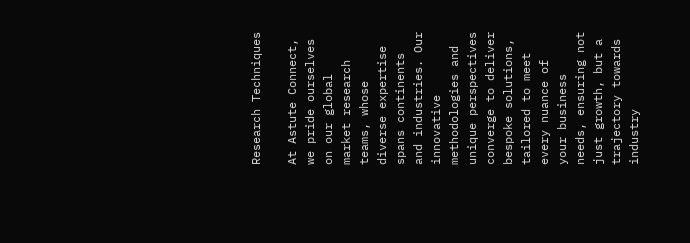Research Techniques

At Astute Connect, we pride ourselves on our global market research teams, whose diverse expertise spans continents and industries. Our innovative methodologies and unique perspectives converge to deliver bespoke solutions, tailored to meet every nuance of your business needs, ensuring not just growth, but a trajectory towards industry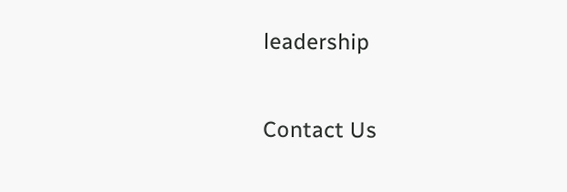leadership

Contact Us